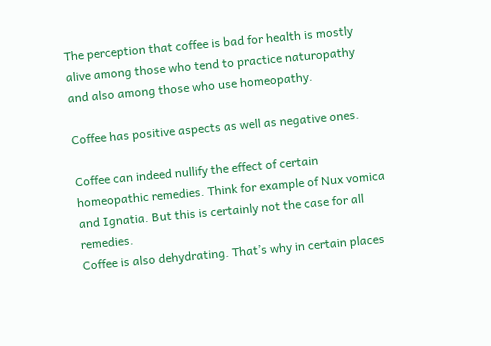The perception that coffee is bad for health is mostly alive among those who tend to practice naturopathy and also among those who use homeopathy.

Coffee has positive aspects as well as negative ones.

Coffee can indeed nullify the effect of certain homeopathic remedies. Think for example of Nux vomica and Ignatia. But this is certainly not the case for all remedies.
Coffee is also dehydrating. That’s why in certain places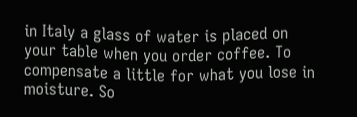in Italy a glass of water is placed on your table when you order coffee. To compensate a little for what you lose in moisture. So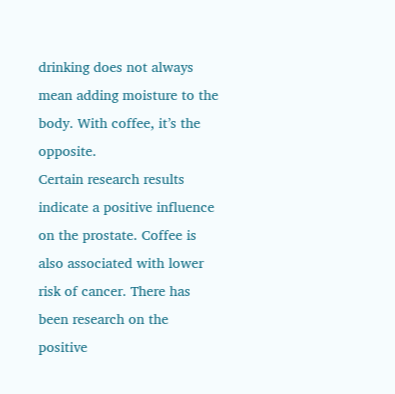drinking does not always mean adding moisture to the body. With coffee, it’s the opposite.
Certain research results indicate a positive influence on the prostate. Coffee is also associated with lower risk of cancer. There has been research on the positive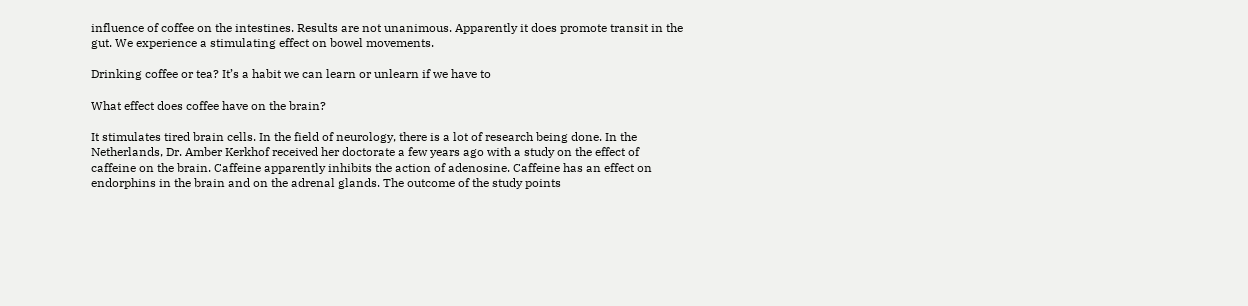influence of coffee on the intestines. Results are not unanimous. Apparently it does promote transit in the gut. We experience a stimulating effect on bowel movements.

Drinking coffee or tea? It’s a habit we can learn or unlearn if we have to

What effect does coffee have on the brain?

It stimulates tired brain cells. In the field of neurology, there is a lot of research being done. In the Netherlands, Dr. Amber Kerkhof received her doctorate a few years ago with a study on the effect of caffeine on the brain. Caffeine apparently inhibits the action of adenosine. Caffeine has an effect on endorphins in the brain and on the adrenal glands. The outcome of the study points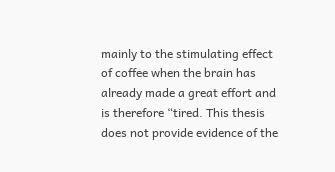mainly to the stimulating effect of coffee when the brain has already made a great effort and is therefore “tired. This thesis does not provide evidence of the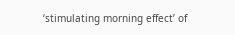‘stimulating morning effect’ of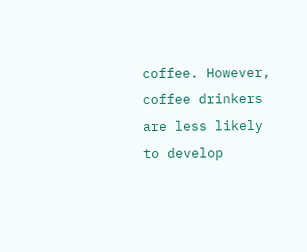coffee. However, coffee drinkers are less likely to develop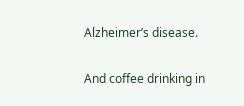Alzheimer’s disease.

And coffee drinking in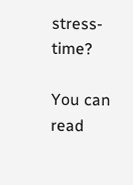stress-time?

You can read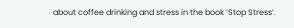about coffee drinking and stress in the book ‘Stop Stress’.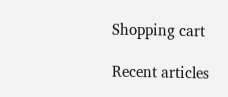Shopping cart

Recent articles